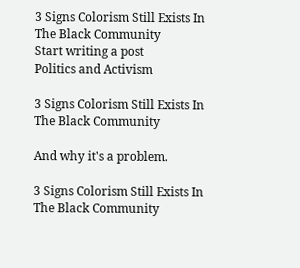3 Signs Colorism Still Exists In The Black Community
Start writing a post
Politics and Activism

3 Signs Colorism Still Exists In The Black Community

And why it's a problem.

3 Signs Colorism Still Exists In The Black Community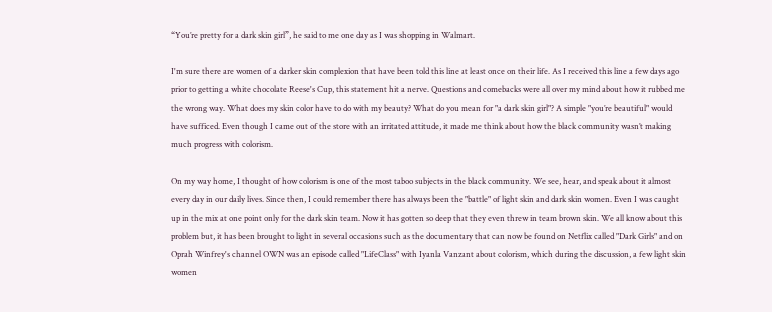“You’re pretty for a dark skin girl”, he said to me one day as I was shopping in Walmart.

I'm sure there are women of a darker skin complexion that have been told this line at least once on their life. As I received this line a few days ago prior to getting a white chocolate Reese's Cup, this statement hit a nerve. Questions and comebacks were all over my mind about how it rubbed me the wrong way. What does my skin color have to do with my beauty? What do you mean for "a dark skin girl"? A simple "you’re beautiful" would have sufficed. Even though I came out of the store with an irritated attitude, it made me think about how the black community wasn’t making much progress with colorism.

On my way home, I thought of how colorism is one of the most taboo subjects in the black community. We see, hear, and speak about it almost every day in our daily lives. Since then, I could remember there has always been the "battle" of light skin and dark skin women. Even I was caught up in the mix at one point only for the dark skin team. Now it has gotten so deep that they even threw in team brown skin. We all know about this problem but, it has been brought to light in several occasions such as the documentary that can now be found on Netflix called "Dark Girls" and on Oprah Winfrey's channel OWN was an episode called "LifeClass" with Iyanla Vanzant about colorism, which during the discussion, a few light skin women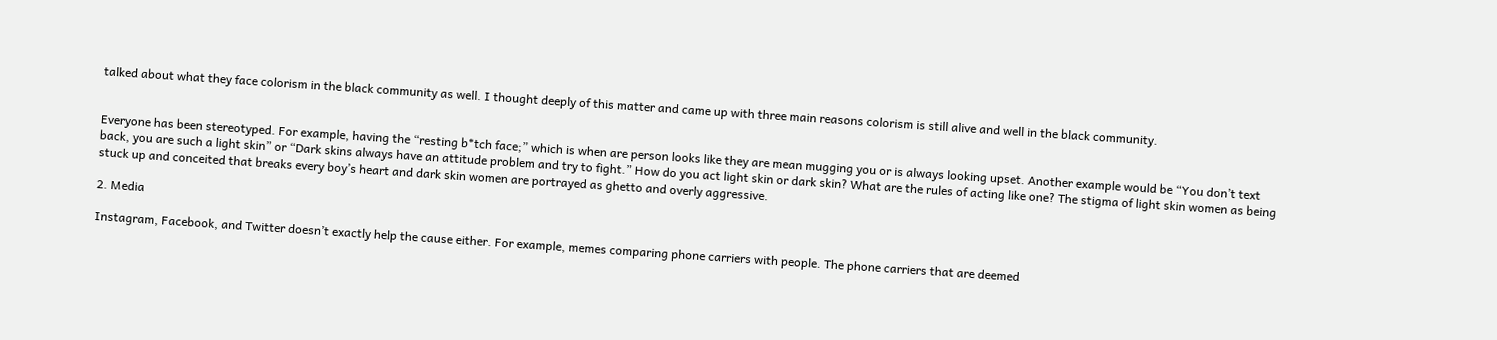talked about what they face colorism in the black community as well. I thought deeply of this matter and came up with three main reasons colorism is still alive and well in the black community.


Everyone has been stereotyped. For example, having the “resting b*tch face;” which is when are person looks like they are mean mugging you or is always looking upset. Another example would be “You don’t text back, you are such a light skin” or “Dark skins always have an attitude problem and try to fight.” How do you act light skin or dark skin? What are the rules of acting like one? The stigma of light skin women as being stuck up and conceited that breaks every boy’s heart and dark skin women are portrayed as ghetto and overly aggressive.

2. Media

Instagram, Facebook, and Twitter doesn’t exactly help the cause either. For example, memes comparing phone carriers with people. The phone carriers that are deemed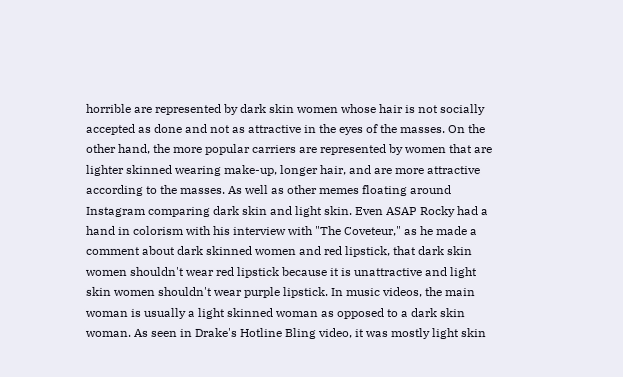horrible are represented by dark skin women whose hair is not socially accepted as done and not as attractive in the eyes of the masses. On the other hand, the more popular carriers are represented by women that are lighter skinned wearing make-up, longer hair, and are more attractive according to the masses. As well as other memes floating around Instagram comparing dark skin and light skin. Even ASAP Rocky had a hand in colorism with his interview with "The Coveteur," as he made a comment about dark skinned women and red lipstick, that dark skin women shouldn't wear red lipstick because it is unattractive and light skin women shouldn't wear purple lipstick. In music videos, the main woman is usually a light skinned woman as opposed to a dark skin woman. As seen in Drake's Hotline Bling video, it was mostly light skin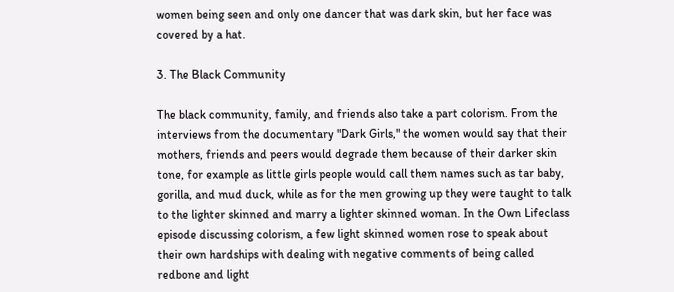women being seen and only one dancer that was dark skin, but her face was covered by a hat.

3. The Black Community

The black community, family, and friends also take a part colorism. From the interviews from the documentary "Dark Girls," the women would say that their mothers, friends and peers would degrade them because of their darker skin tone, for example as little girls people would call them names such as tar baby, gorilla, and mud duck, while as for the men growing up they were taught to talk to the lighter skinned and marry a lighter skinned woman. In the Own Lifeclass episode discussing colorism, a few light skinned women rose to speak about their own hardships with dealing with negative comments of being called redbone and light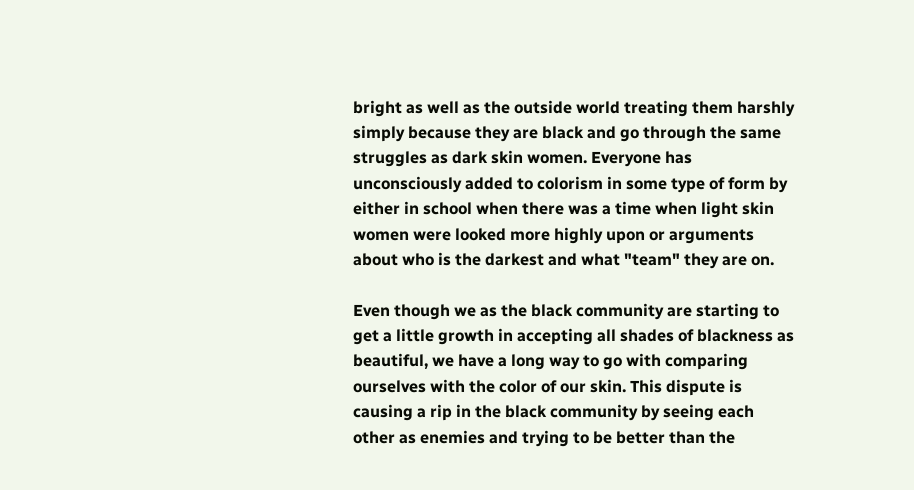bright as well as the outside world treating them harshly simply because they are black and go through the same struggles as dark skin women. Everyone has unconsciously added to colorism in some type of form by either in school when there was a time when light skin women were looked more highly upon or arguments about who is the darkest and what "team" they are on.

Even though we as the black community are starting to get a little growth in accepting all shades of blackness as beautiful, we have a long way to go with comparing ourselves with the color of our skin. This dispute is causing a rip in the black community by seeing each other as enemies and trying to be better than the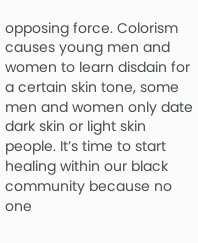opposing force. Colorism causes young men and women to learn disdain for a certain skin tone, some men and women only date dark skin or light skin people. It’s time to start healing within our black community because no one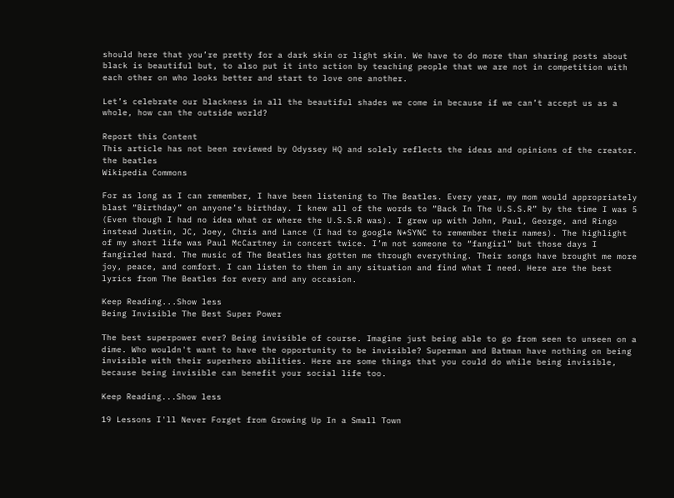should here that you’re pretty for a dark skin or light skin. We have to do more than sharing posts about black is beautiful but, to also put it into action by teaching people that we are not in competition with each other on who looks better and start to love one another.

Let’s celebrate our blackness in all the beautiful shades we come in because if we can’t accept us as a whole, how can the outside world?

Report this Content
This article has not been reviewed by Odyssey HQ and solely reflects the ideas and opinions of the creator.
the beatles
Wikipedia Commons

For as long as I can remember, I have been listening to The Beatles. Every year, my mom would appropriately blast “Birthday” on anyone’s birthday. I knew all of the words to “Back In The U.S.S.R” by the time I was 5 (Even though I had no idea what or where the U.S.S.R was). I grew up with John, Paul, George, and Ringo instead Justin, JC, Joey, Chris and Lance (I had to google N*SYNC to remember their names). The highlight of my short life was Paul McCartney in concert twice. I’m not someone to “fangirl” but those days I fangirled hard. The music of The Beatles has gotten me through everything. Their songs have brought me more joy, peace, and comfort. I can listen to them in any situation and find what I need. Here are the best lyrics from The Beatles for every and any occasion.

Keep Reading...Show less
Being Invisible The Best Super Power

The best superpower ever? Being invisible of course. Imagine just being able to go from seen to unseen on a dime. Who wouldn't want to have the opportunity to be invisible? Superman and Batman have nothing on being invisible with their superhero abilities. Here are some things that you could do while being invisible, because being invisible can benefit your social life too.

Keep Reading...Show less

19 Lessons I'll Never Forget from Growing Up In a Small Town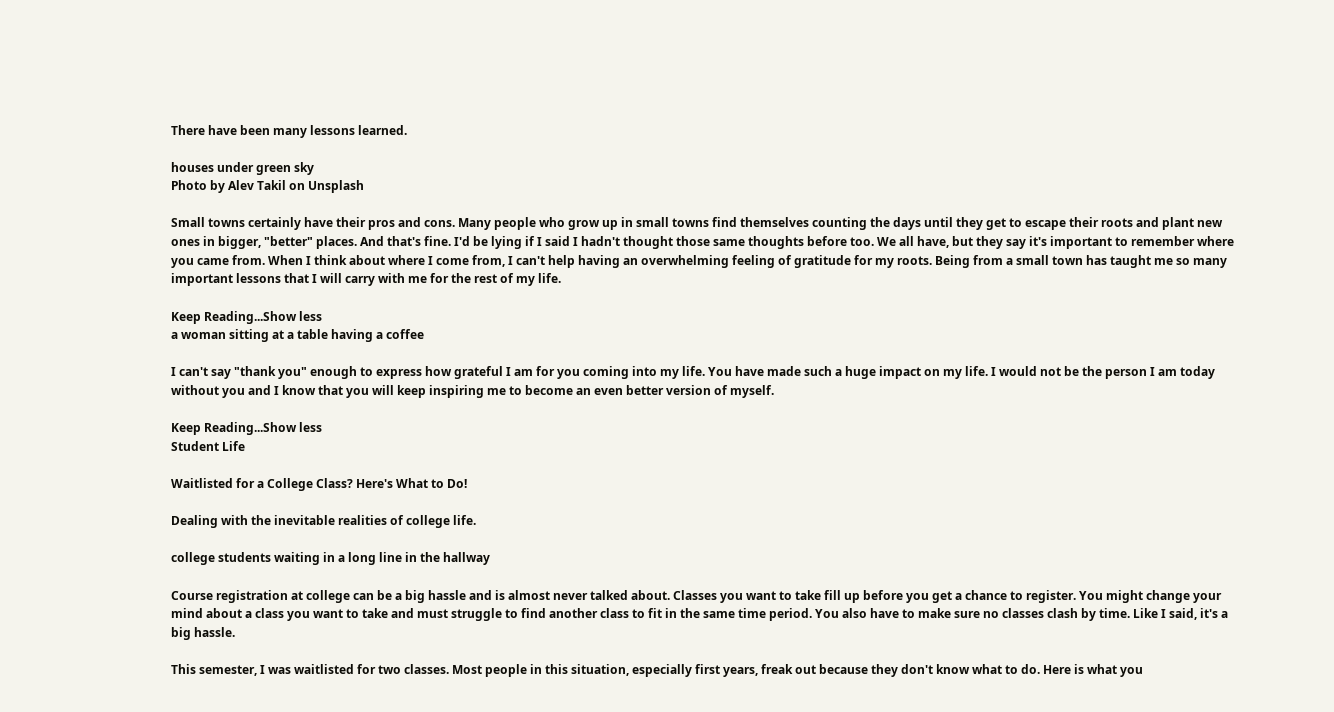There have been many lessons learned.

houses under green sky
Photo by Alev Takil on Unsplash

Small towns certainly have their pros and cons. Many people who grow up in small towns find themselves counting the days until they get to escape their roots and plant new ones in bigger, "better" places. And that's fine. I'd be lying if I said I hadn't thought those same thoughts before too. We all have, but they say it's important to remember where you came from. When I think about where I come from, I can't help having an overwhelming feeling of gratitude for my roots. Being from a small town has taught me so many important lessons that I will carry with me for the rest of my life.

Keep Reading...Show less
a woman sitting at a table having a coffee

I can't say "thank you" enough to express how grateful I am for you coming into my life. You have made such a huge impact on my life. I would not be the person I am today without you and I know that you will keep inspiring me to become an even better version of myself.

Keep Reading...Show less
Student Life

Waitlisted for a College Class? Here's What to Do!

Dealing with the inevitable realities of college life.

college students waiting in a long line in the hallway

Course registration at college can be a big hassle and is almost never talked about. Classes you want to take fill up before you get a chance to register. You might change your mind about a class you want to take and must struggle to find another class to fit in the same time period. You also have to make sure no classes clash by time. Like I said, it's a big hassle.

This semester, I was waitlisted for two classes. Most people in this situation, especially first years, freak out because they don't know what to do. Here is what you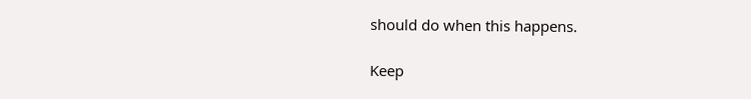should do when this happens.

Keep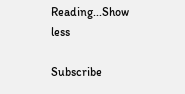Reading...Show less

Subscribe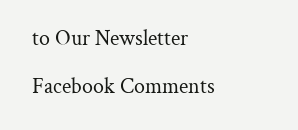to Our Newsletter

Facebook Comments